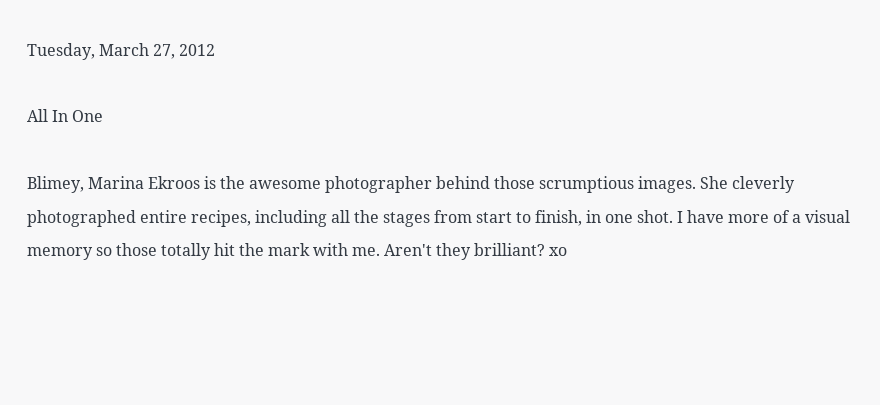Tuesday, March 27, 2012

All In One

Blimey, Marina Ekroos is the awesome photographer behind those scrumptious images. She cleverly photographed entire recipes, including all the stages from start to finish, in one shot. I have more of a visual memory so those totally hit the mark with me. Aren't they brilliant? xo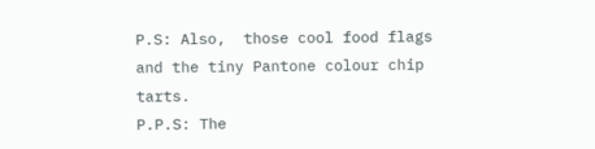P.S: Also,  those cool food flags and the tiny Pantone colour chip tarts.
P.P.S: The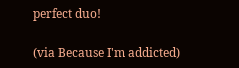perfect duo!

(via Because I'm addicted)